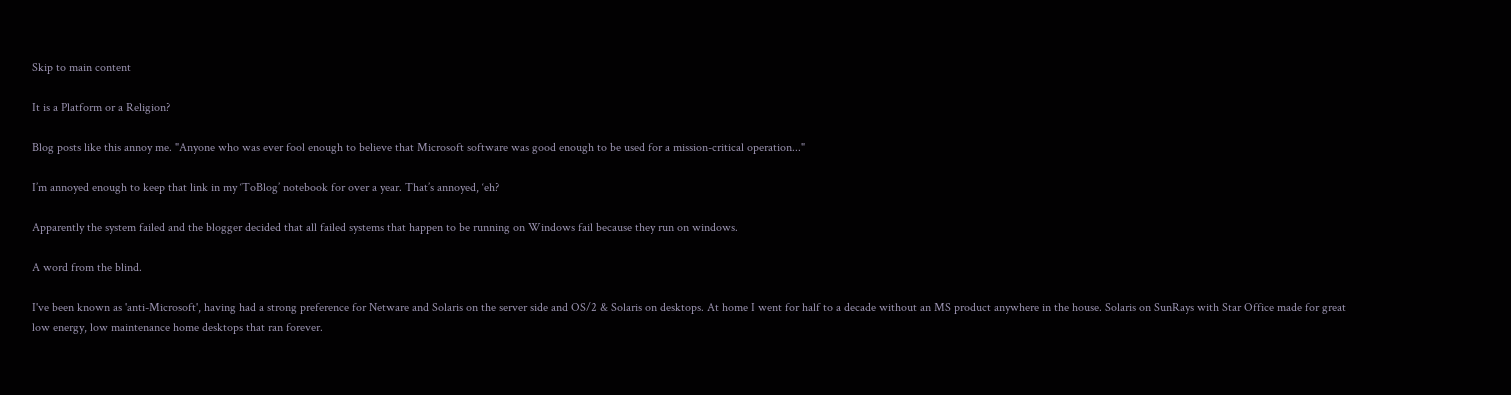Skip to main content

It is a Platform or a Religion?

Blog posts like this annoy me. "Anyone who was ever fool enough to believe that Microsoft software was good enough to be used for a mission-critical operation..."

I’m annoyed enough to keep that link in my ‘ToBlog’ notebook for over a year. That’s annoyed, ‘eh?

Apparently the system failed and the blogger decided that all failed systems that happen to be running on Windows fail because they run on windows.

A word from the blind.

I've been known as 'anti-Microsoft', having had a strong preference for Netware and Solaris on the server side and OS/2 & Solaris on desktops. At home I went for half to a decade without an MS product anywhere in the house. Solaris on SunRays with Star Office made for great low energy, low maintenance home desktops that ran forever.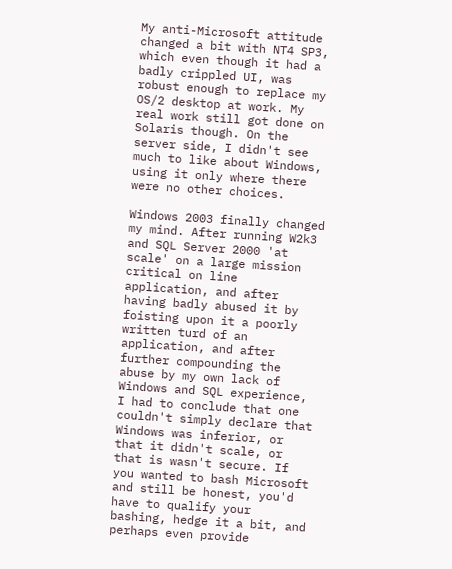My anti-Microsoft attitude changed a bit with NT4 SP3, which even though it had a badly crippled UI, was robust enough to replace my OS/2 desktop at work. My real work still got done on Solaris though. On the server side, I didn't see much to like about Windows, using it only where there were no other choices.

Windows 2003 finally changed my mind. After running W2k3 and SQL Server 2000 'at scale' on a large mission critical on line application, and after having badly abused it by foisting upon it a poorly written turd of an application, and after further compounding the abuse by my own lack of Windows and SQL experience, I had to conclude that one couldn't simply declare that Windows was inferior, or that it didn't scale, or that is wasn't secure. If you wanted to bash Microsoft and still be honest, you'd have to qualify your bashing, hedge it a bit, and perhaps even provide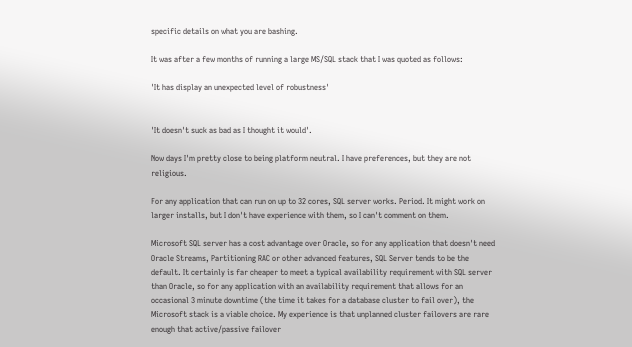specific details on what you are bashing.

It was after a few months of running a large MS/SQL stack that I was quoted as follows:

'It has display an unexpected level of robustness'


'It doesn't suck as bad as I thought it would'.

Now days I'm pretty close to being platform neutral. I have preferences, but they are not religious.

For any application that can run on up to 32 cores, SQL server works. Period. It might work on larger installs, but I don't have experience with them, so I can't comment on them.

Microsoft SQL server has a cost advantage over Oracle, so for any application that doesn't need Oracle Streams, Partitioning RAC or other advanced features, SQL Server tends to be the default. It certainly is far cheaper to meet a typical availability requirement with SQL server than Oracle, so for any application with an availability requirement that allows for an occasional 3 minute downtime (the time it takes for a database cluster to fail over), the Microsoft stack is a viable choice. My experience is that unplanned cluster failovers are rare enough that active/passive failover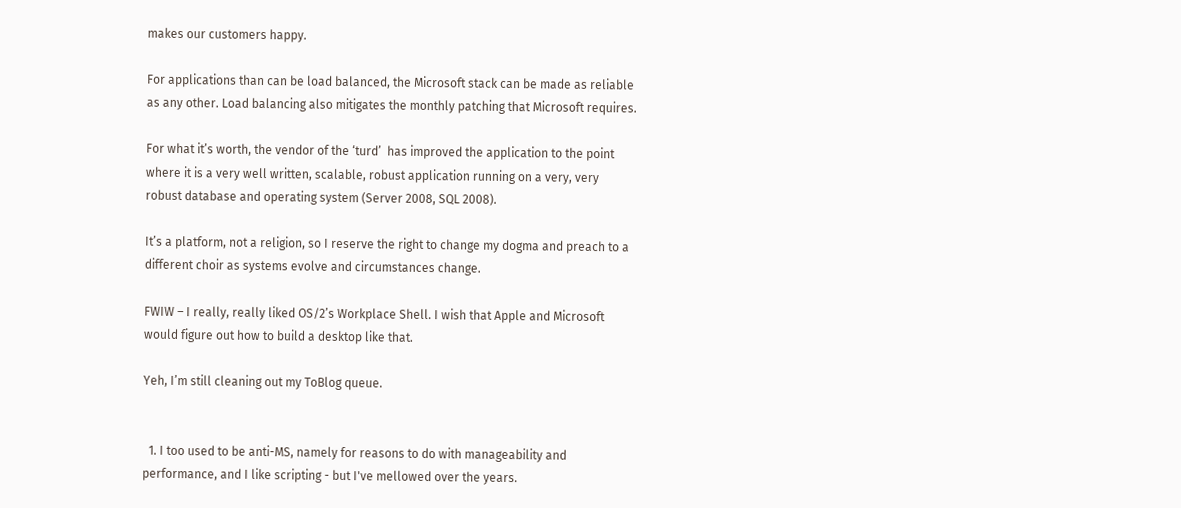makes our customers happy.

For applications than can be load balanced, the Microsoft stack can be made as reliable as any other. Load balancing also mitigates the monthly patching that Microsoft requires.

For what it’s worth, the vendor of the ‘turd’  has improved the application to the point where it is a very well written, scalable, robust application running on a very, very robust database and operating system (Server 2008, SQL 2008).

It’s a platform, not a religion, so I reserve the right to change my dogma and preach to a different choir as systems evolve and circumstances change.

FWIW – I really, really liked OS/2’s Workplace Shell. I wish that Apple and Microsoft would figure out how to build a desktop like that.

Yeh, I’m still cleaning out my ToBlog queue.


  1. I too used to be anti-MS, namely for reasons to do with manageability and performance, and I like scripting - but I've mellowed over the years.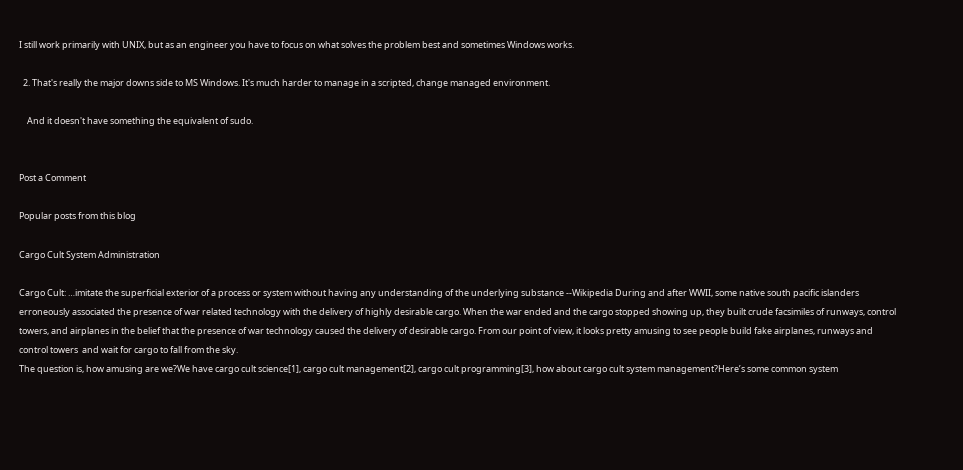I still work primarily with UNIX, but as an engineer you have to focus on what solves the problem best and sometimes Windows works.

  2. That's really the major downs side to MS Windows. It's much harder to manage in a scripted, change managed environment.

    And it doesn't have something the equivalent of sudo.


Post a Comment

Popular posts from this blog

Cargo Cult System Administration

Cargo Cult: …imitate the superficial exterior of a process or system without having any understanding of the underlying substance --Wikipedia During and after WWII, some native south pacific islanders erroneously associated the presence of war related technology with the delivery of highly desirable cargo. When the war ended and the cargo stopped showing up, they built crude facsimiles of runways, control towers, and airplanes in the belief that the presence of war technology caused the delivery of desirable cargo. From our point of view, it looks pretty amusing to see people build fake airplanes, runways and control towers  and wait for cargo to fall from the sky.
The question is, how amusing are we?We have cargo cult science[1], cargo cult management[2], cargo cult programming[3], how about cargo cult system management?Here’s some common system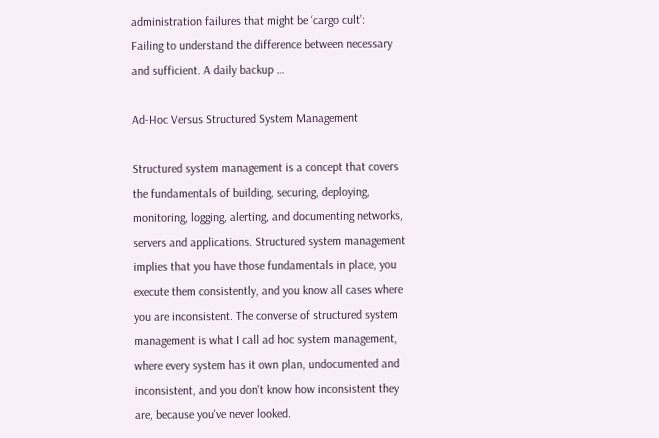administration failures that might be ‘cargo cult’:
Failing to understand the difference between necessary and sufficient. A daily backup …

Ad-Hoc Versus Structured System Management

Structured system management is a concept that covers the fundamentals of building, securing, deploying, monitoring, logging, alerting, and documenting networks, servers and applications. Structured system management implies that you have those fundamentals in place, you execute them consistently, and you know all cases where you are inconsistent. The converse of structured system management is what I call ad hoc system management, where every system has it own plan, undocumented and inconsistent, and you don't know how inconsistent they are, because you've never looked.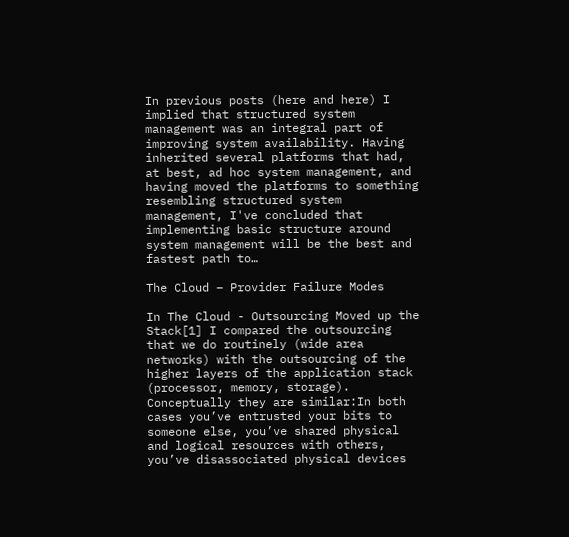In previous posts (here and here) I implied that structured system management was an integral part of improving system availability. Having inherited several platforms that had, at best, ad hoc system management, and having moved the platforms to something resembling structured system management, I've concluded that implementing basic structure around system management will be the best and fastest path to…

The Cloud – Provider Failure Modes

In The Cloud - Outsourcing Moved up the Stack[1] I compared the outsourcing that we do routinely (wide area networks) with the outsourcing of the higher layers of the application stack (processor, memory, storage). Conceptually they are similar:In both cases you’ve entrusted your bits to someone else, you’ve shared physical and logical resources with others, you’ve disassociated physical devices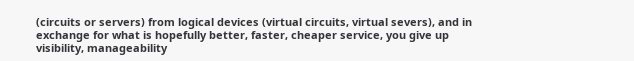(circuits or servers) from logical devices (virtual circuits, virtual severs), and in exchange for what is hopefully better, faster, cheaper service, you give up visibility, manageability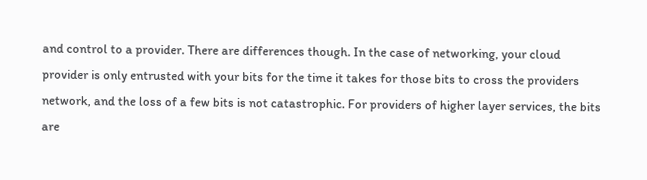and control to a provider. There are differences though. In the case of networking, your cloud provider is only entrusted with your bits for the time it takes for those bits to cross the providers network, and the loss of a few bits is not catastrophic. For providers of higher layer services, the bits are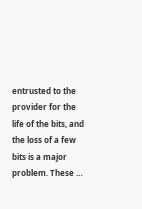entrusted to the provider for the life of the bits, and the loss of a few bits is a major problem. These …